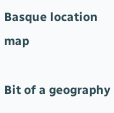Basque location map

Bit of a geography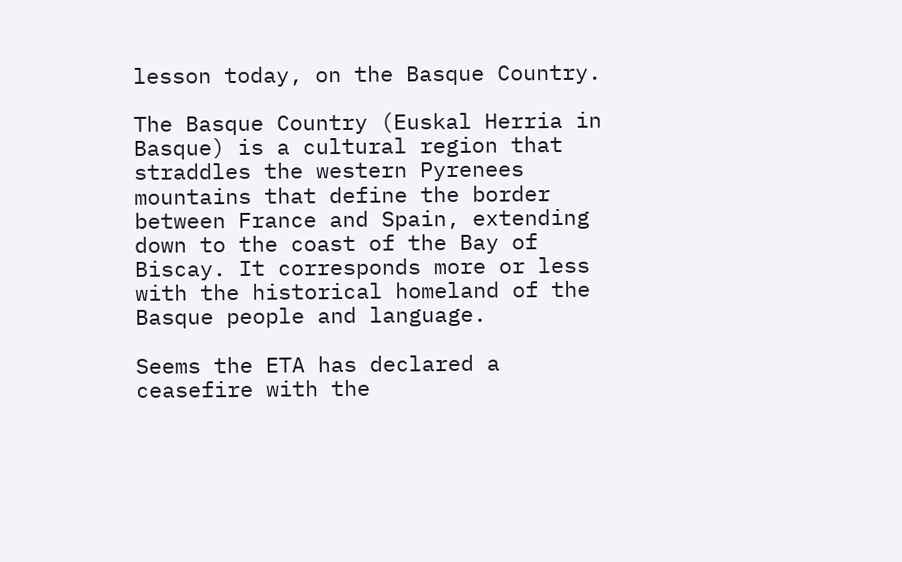lesson today, on the Basque Country.

The Basque Country (Euskal Herria in Basque) is a cultural region that straddles the western Pyrenees mountains that define the border between France and Spain, extending down to the coast of the Bay of Biscay. It corresponds more or less with the historical homeland of the Basque people and language.

Seems the ETA has declared a ceasefire with the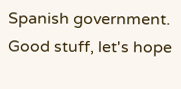Spanish government. Good stuff, let's hope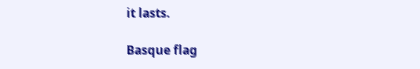it lasts.

Basque flag